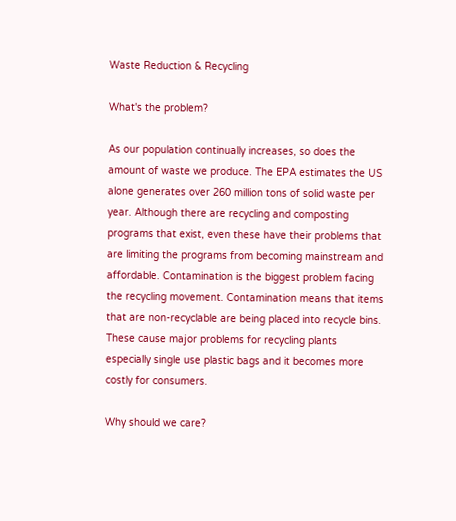Waste Reduction & Recycling

What's the problem?

As our population continually increases, so does the amount of waste we produce. The EPA estimates the US alone generates over 260 million tons of solid waste per year. Although there are recycling and composting programs that exist, even these have their problems that are limiting the programs from becoming mainstream and affordable. Contamination is the biggest problem facing the recycling movement. Contamination means that items that are non-recyclable are being placed into recycle bins. These cause major problems for recycling plants especially single use plastic bags and it becomes more costly for consumers.

Why should we care?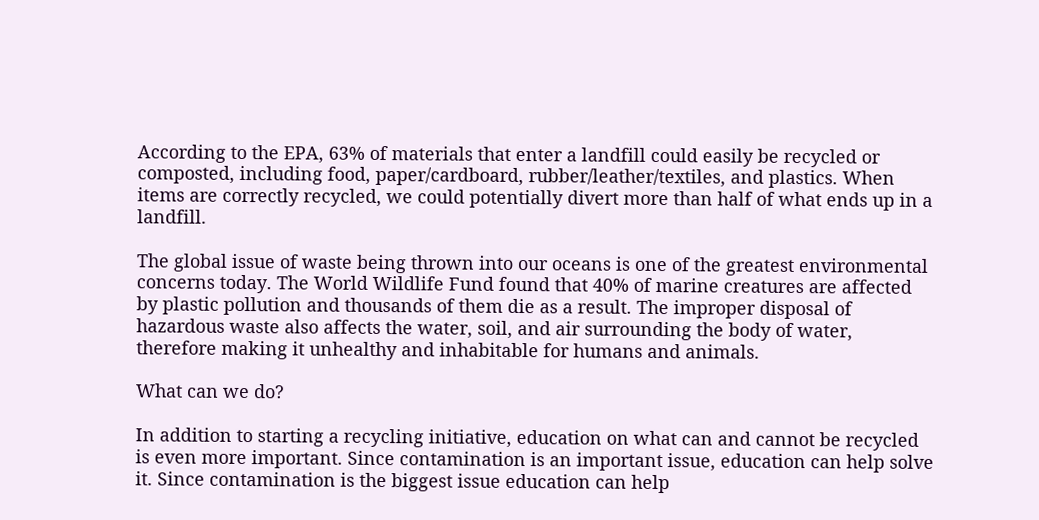According to the EPA, 63% of materials that enter a landfill could easily be recycled or composted, including food, paper/cardboard, rubber/leather/textiles, and plastics. When items are correctly recycled, we could potentially divert more than half of what ends up in a landfill.

The global issue of waste being thrown into our oceans is one of the greatest environmental concerns today. The World Wildlife Fund found that 40% of marine creatures are affected by plastic pollution and thousands of them die as a result. The improper disposal of hazardous waste also affects the water, soil, and air surrounding the body of water, therefore making it unhealthy and inhabitable for humans and animals.

What can we do?

In addition to starting a recycling initiative, education on what can and cannot be recycled is even more important. Since contamination is an important issue, education can help solve it. Since contamination is the biggest issue education can help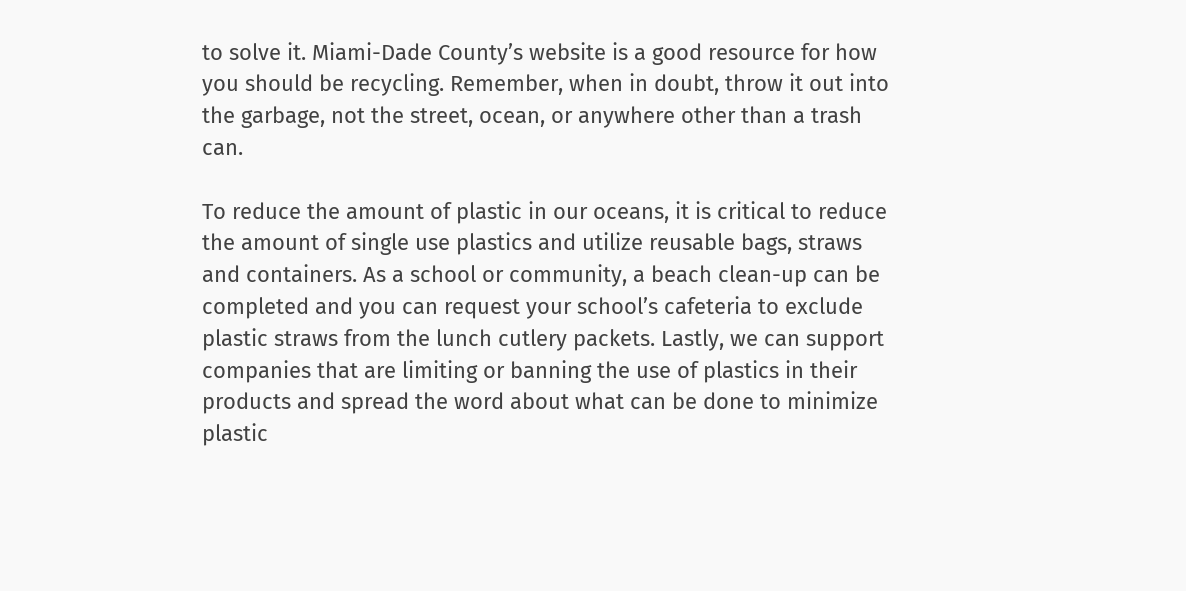to solve it. Miami-Dade County’s website is a good resource for how you should be recycling. Remember, when in doubt, throw it out into the garbage, not the street, ocean, or anywhere other than a trash can.

To reduce the amount of plastic in our oceans, it is critical to reduce the amount of single use plastics and utilize reusable bags, straws and containers. As a school or community, a beach clean-up can be completed and you can request your school’s cafeteria to exclude plastic straws from the lunch cutlery packets. Lastly, we can support companies that are limiting or banning the use of plastics in their products and spread the word about what can be done to minimize plastic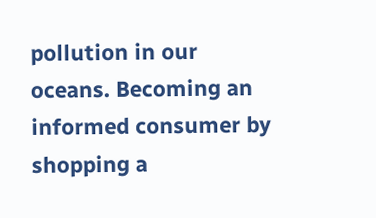pollution in our oceans. Becoming an informed consumer by shopping a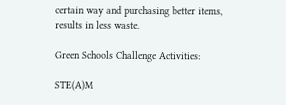certain way and purchasing better items, results in less waste.

Green Schools Challenge Activities:

STE(A)M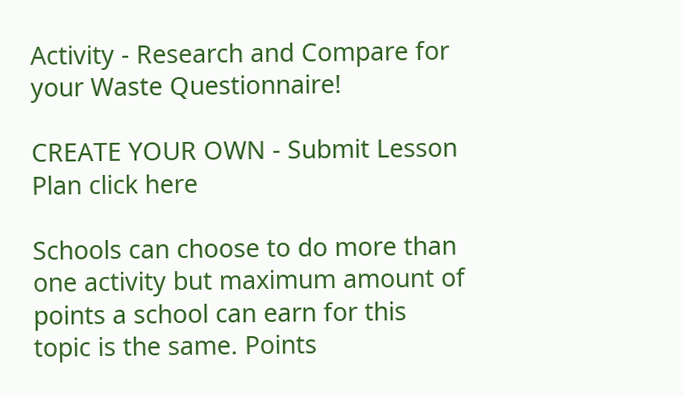Activity - Research and Compare for your Waste Questionnaire!

CREATE YOUR OWN - Submit Lesson Plan click here

Schools can choose to do more than one activity but maximum amount of points a school can earn for this topic is the same. Points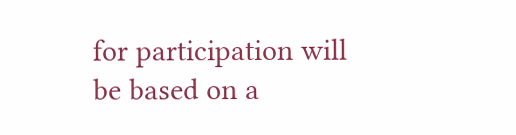for participation will be based on a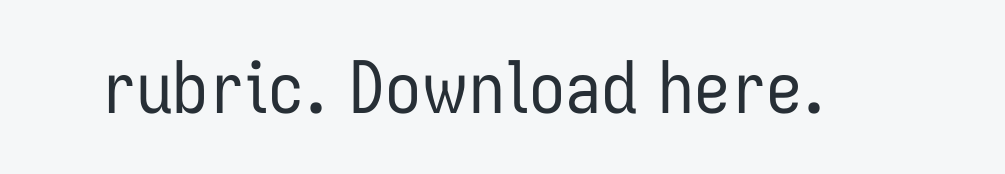rubric. Download here.